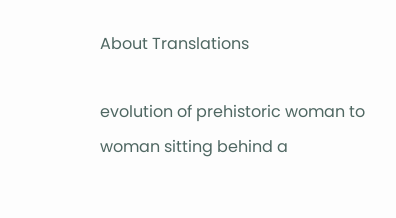About Translations

evolution of prehistoric woman to woman sitting behind a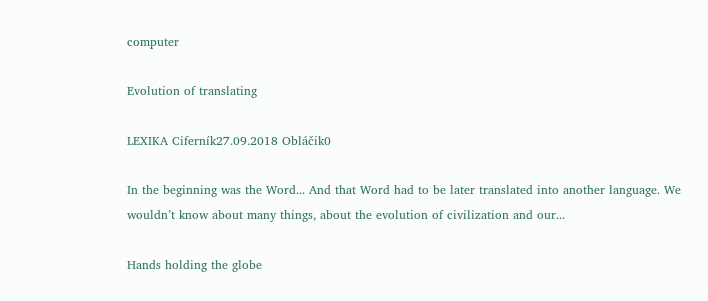computer

Evolution of translating

LEXIKA Ciferník27.09.2018 Obláčik0

In the beginning was the Word... And that Word had to be later translated into another language. We wouldn’t know about many things, about the evolution of civilization and our...

Hands holding the globe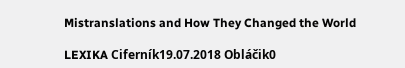Mistranslations and How They Changed the World

LEXIKA Ciferník19.07.2018 Obláčik0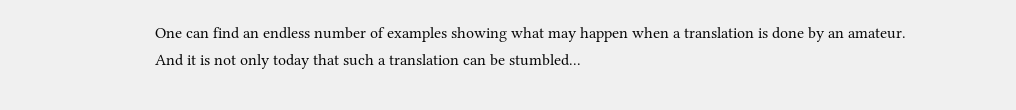One can find an endless number of examples showing what may happen when a translation is done by an amateur. And it is not only today that such a translation can be stumbled...